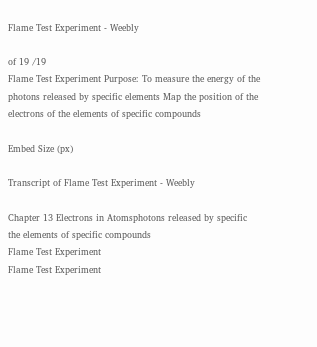Flame Test Experiment - Weebly

of 19 /19
Flame Test Experiment Purpose: To measure the energy of the photons released by specific elements Map the position of the electrons of the elements of specific compounds

Embed Size (px)

Transcript of Flame Test Experiment - Weebly

Chapter 13 Electrons in Atomsphotons released by specific
the elements of specific compounds
Flame Test Experiment
Flame Test Experiment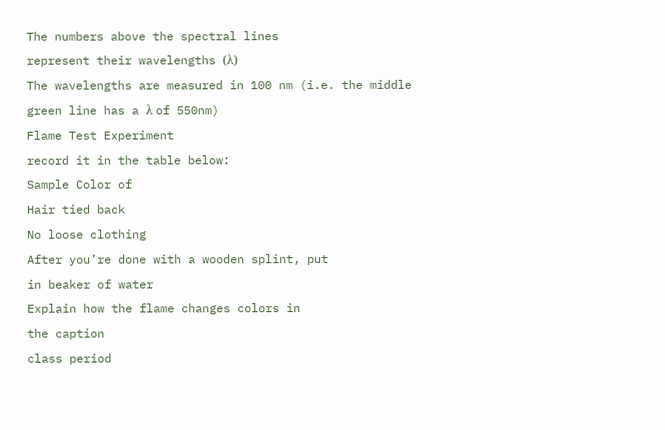The numbers above the spectral lines
represent their wavelengths (λ)
The wavelengths are measured in 100 nm (i.e. the middle green line has a λ of 550nm)
Flame Test Experiment
record it in the table below:
Sample Color of
Hair tied back
No loose clothing
After you’re done with a wooden splint, put
in beaker of water
Explain how the flame changes colors in
the caption
class period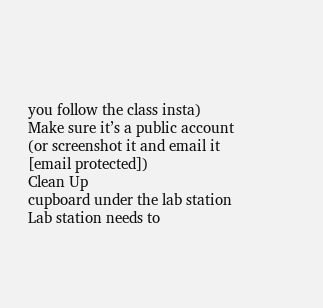you follow the class insta)
Make sure it’s a public account
(or screenshot it and email it [email protected])
Clean Up
cupboard under the lab station
Lab station needs to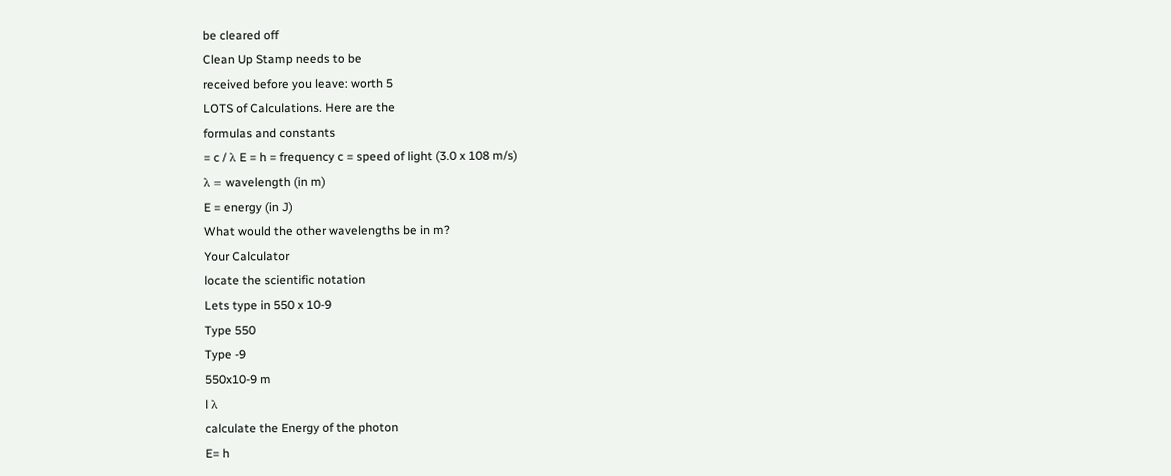be cleared off
Clean Up Stamp needs to be
received before you leave: worth 5
LOTS of Calculations. Here are the
formulas and constants
= c / λ E = h = frequency c = speed of light (3.0 x 108 m/s)
λ = wavelength (in m)
E = energy (in J)
What would the other wavelengths be in m?
Your Calculator
locate the scientific notation
Lets type in 550 x 10-9
Type 550
Type -9
550x10-9 m
l λ
calculate the Energy of the photon
E= h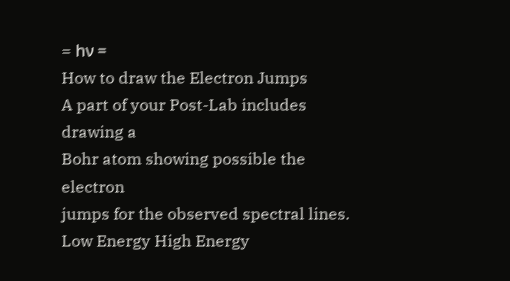= hν =
How to draw the Electron Jumps
A part of your Post-Lab includes drawing a
Bohr atom showing possible the electron
jumps for the observed spectral lines.
Low Energy High Energy